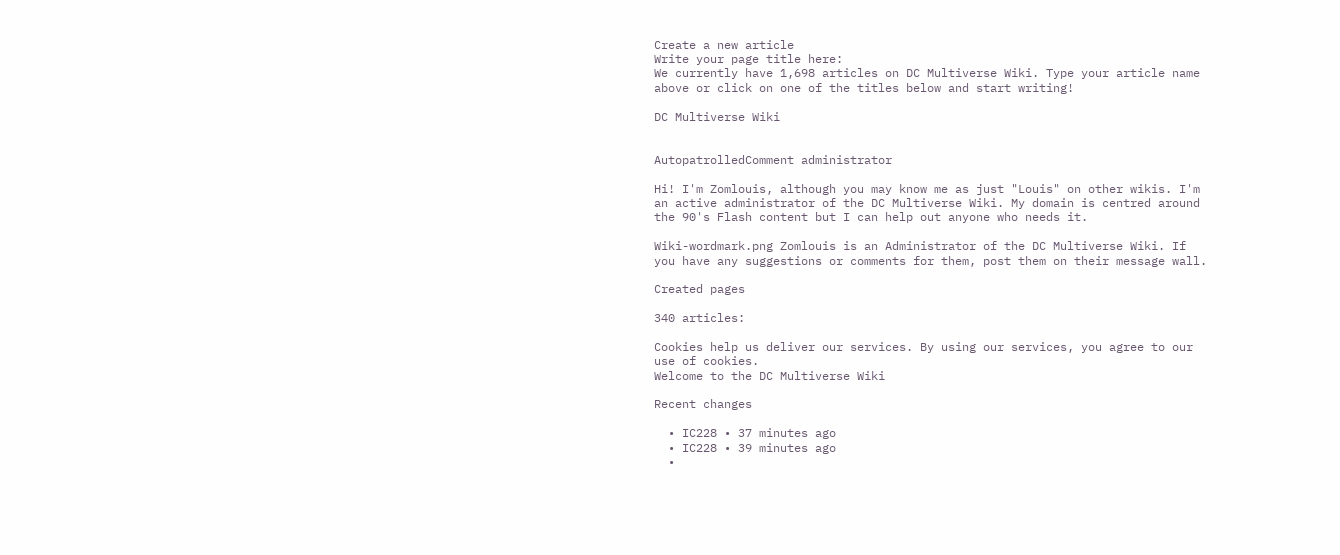Create a new article
Write your page title here:
We currently have 1,698 articles on DC Multiverse Wiki. Type your article name above or click on one of the titles below and start writing!

DC Multiverse Wiki


AutopatrolledComment administrator

Hi! I'm Zomlouis, although you may know me as just "Louis" on other wikis. I'm an active administrator of the DC Multiverse Wiki. My domain is centred around the 90's Flash content but I can help out anyone who needs it.

Wiki-wordmark.png Zomlouis is an Administrator of the DC Multiverse Wiki. If you have any suggestions or comments for them, post them on their message wall.

Created pages

340 articles:

Cookies help us deliver our services. By using our services, you agree to our use of cookies.
Welcome to the DC Multiverse Wiki

Recent changes

  • IC228 • 37 minutes ago
  • IC228 • 39 minutes ago
  •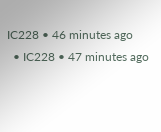IC228 • 46 minutes ago
  • IC228 • 47 minutes ago